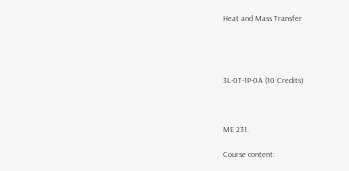Heat and Mass Transfer




3L-0T-1P-0A (10 Credits)



ME 231.

Course content: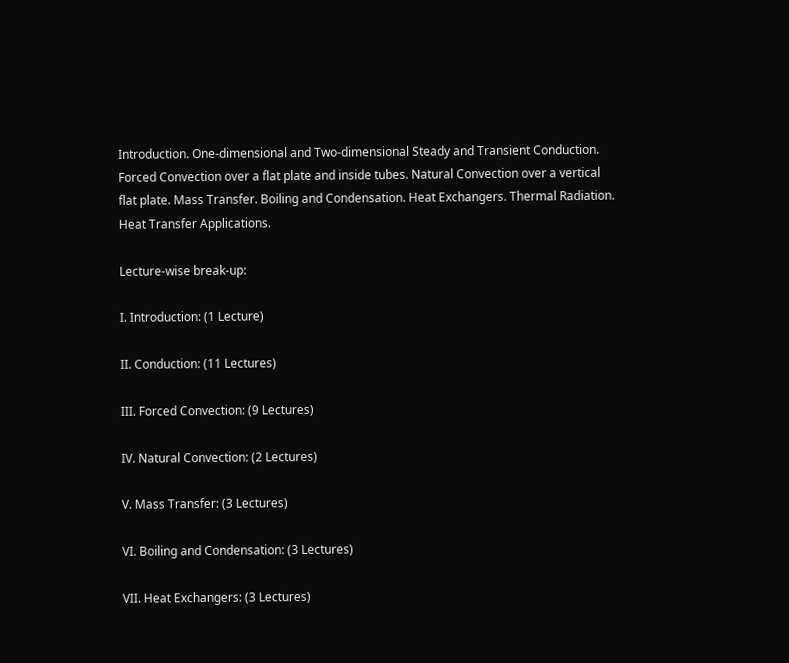Introduction. One-dimensional and Two-dimensional Steady and Transient Conduction. Forced Convection over a flat plate and inside tubes. Natural Convection over a vertical flat plate. Mass Transfer. Boiling and Condensation. Heat Exchangers. Thermal Radiation. Heat Transfer Applications.

Lecture-wise break-up:

I. Introduction: (1 Lecture)

II. Conduction: (11 Lectures)

III. Forced Convection: (9 Lectures)

IV. Natural Convection: (2 Lectures)

V. Mass Transfer: (3 Lectures)

VI. Boiling and Condensation: (3 Lectures)

VII. Heat Exchangers: (3 Lectures)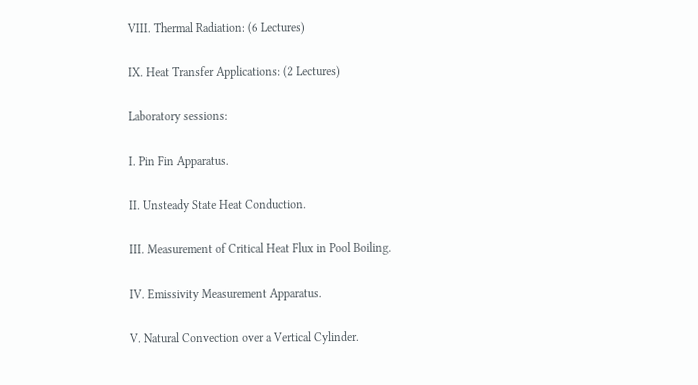VIII. Thermal Radiation: (6 Lectures)

IX. Heat Transfer Applications: (2 Lectures)

Laboratory sessions:

I. Pin Fin Apparatus.

II. Unsteady State Heat Conduction.

III. Measurement of Critical Heat Flux in Pool Boiling.

IV. Emissivity Measurement Apparatus.

V. Natural Convection over a Vertical Cylinder.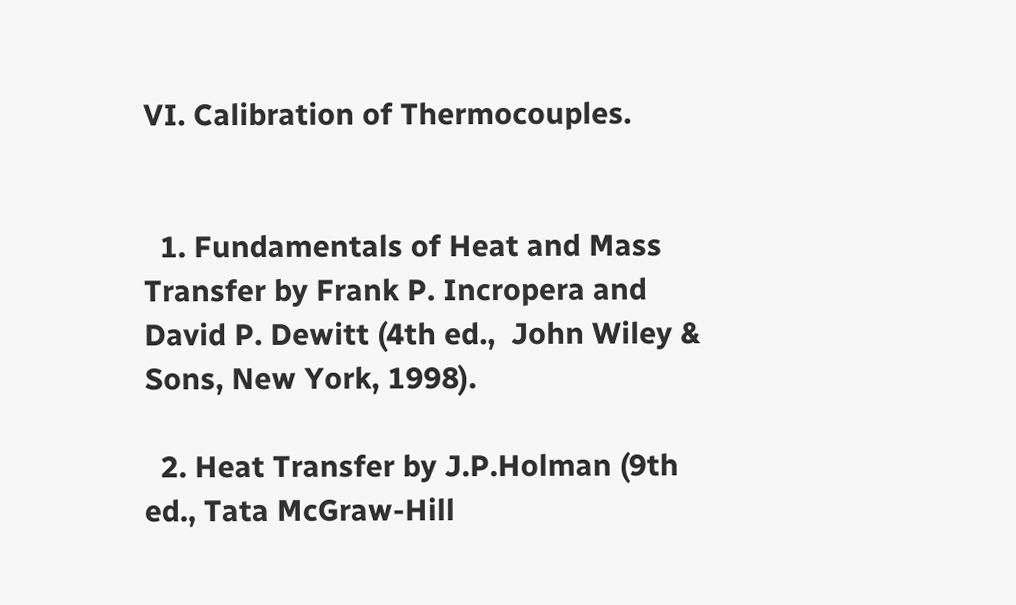VI. Calibration of Thermocouples.


  1. Fundamentals of Heat and Mass Transfer by Frank P. Incropera and David P. Dewitt (4th ed.,  John Wiley & Sons, New York, 1998).

  2. Heat Transfer by J.P.Holman (9th ed., Tata McGraw-Hill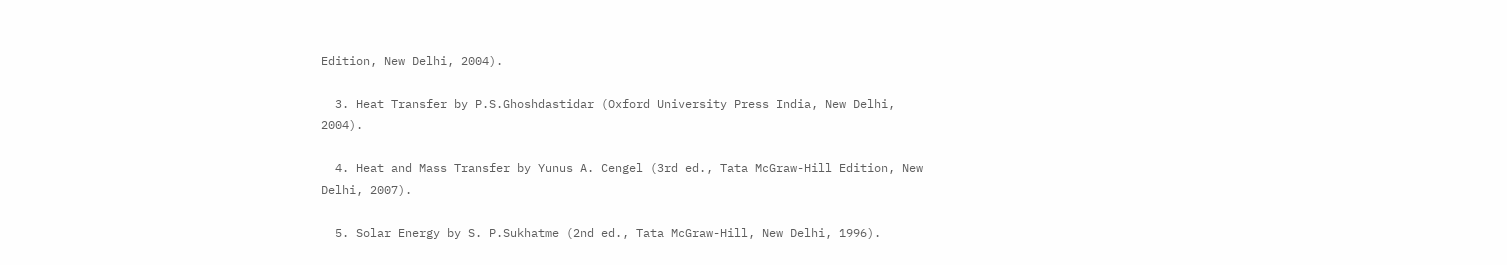Edition, New Delhi, 2004).

  3. Heat Transfer by P.S.Ghoshdastidar (Oxford University Press India, New Delhi, 2004).

  4. Heat and Mass Transfer by Yunus A. Cengel (3rd ed., Tata McGraw-Hill Edition, New Delhi, 2007).

  5. Solar Energy by S. P.Sukhatme (2nd ed., Tata McGraw-Hill, New Delhi, 1996).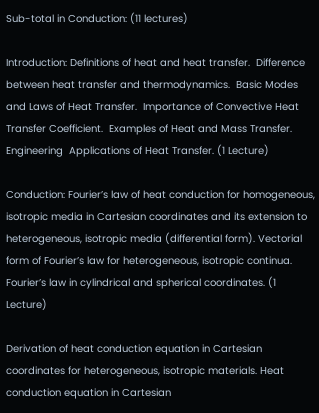Sub-total in Conduction: (11 lectures)

Introduction: Definitions of heat and heat transfer.  Difference between heat transfer and thermodynamics.  Basic Modes and Laws of Heat Transfer.  Importance of Convective Heat Transfer Coefficient.  Examples of Heat and Mass Transfer.  Engineering  Applications of Heat Transfer. (1 Lecture)

Conduction: Fourier’s law of heat conduction for homogeneous, isotropic media in Cartesian coordinates and its extension to heterogeneous, isotropic media (differential form). Vectorial form of Fourier’s law for heterogeneous, isotropic continua. Fourier’s law in cylindrical and spherical coordinates. (1 Lecture)

Derivation of heat conduction equation in Cartesian coordinates for heterogeneous, isotropic materials. Heat conduction equation in Cartesian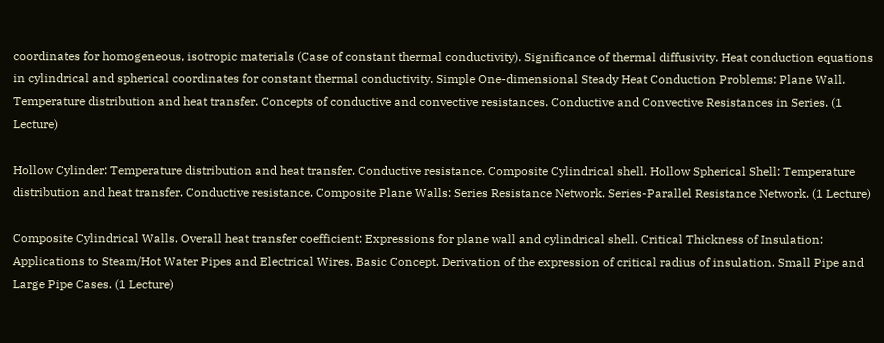coordinates for homogeneous, isotropic materials (Case of constant thermal conductivity). Significance of thermal diffusivity. Heat conduction equations in cylindrical and spherical coordinates for constant thermal conductivity. Simple One-dimensional Steady Heat Conduction Problems: Plane Wall. Temperature distribution and heat transfer. Concepts of conductive and convective resistances. Conductive and Convective Resistances in Series. (1 Lecture)

Hollow Cylinder: Temperature distribution and heat transfer. Conductive resistance. Composite Cylindrical shell. Hollow Spherical Shell: Temperature distribution and heat transfer. Conductive resistance. Composite Plane Walls: Series Resistance Network. Series-Parallel Resistance Network. (1 Lecture)

Composite Cylindrical Walls. Overall heat transfer coefficient: Expressions for plane wall and cylindrical shell. Critical Thickness of Insulation: Applications to Steam/Hot Water Pipes and Electrical Wires. Basic Concept. Derivation of the expression of critical radius of insulation. Small Pipe and Large Pipe Cases. (1 Lecture)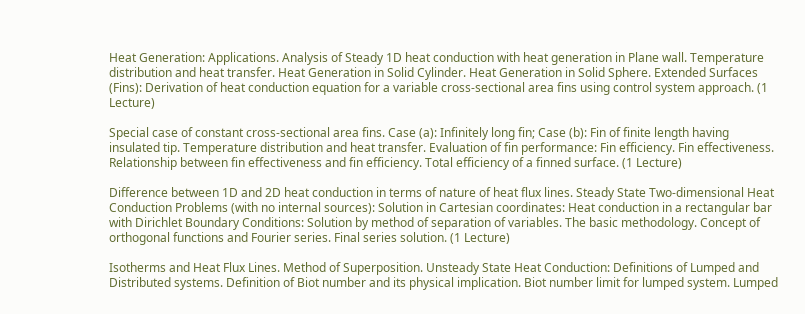Heat Generation: Applications. Analysis of Steady 1D heat conduction with heat generation in Plane wall. Temperature distribution and heat transfer. Heat Generation in Solid Cylinder. Heat Generation in Solid Sphere. Extended Surfaces (Fins): Derivation of heat conduction equation for a variable cross-sectional area fins using control system approach. (1 Lecture)

Special case of constant cross-sectional area fins. Case (a): Infinitely long fin; Case (b): Fin of finite length having insulated tip. Temperature distribution and heat transfer. Evaluation of fin performance: Fin efficiency. Fin effectiveness. Relationship between fin effectiveness and fin efficiency. Total efficiency of a finned surface. (1 Lecture)

Difference between 1D and 2D heat conduction in terms of nature of heat flux lines. Steady State Two-dimensional Heat Conduction Problems (with no internal sources): Solution in Cartesian coordinates: Heat conduction in a rectangular bar with Dirichlet Boundary Conditions: Solution by method of separation of variables. The basic methodology. Concept of orthogonal functions and Fourier series. Final series solution. (1 Lecture)

Isotherms and Heat Flux Lines. Method of Superposition. Unsteady State Heat Conduction: Definitions of Lumped and Distributed systems. Definition of Biot number and its physical implication. Biot number limit for lumped system. Lumped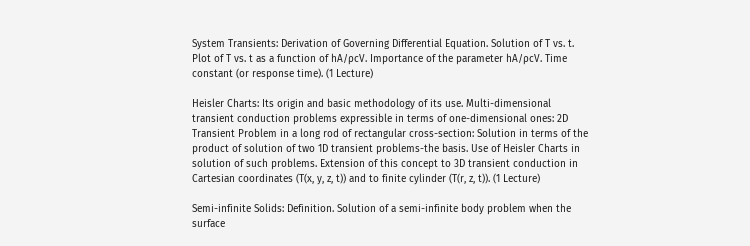System Transients: Derivation of Governing Differential Equation. Solution of T vs. t. Plot of T vs. t as a function of hA/ρcV. Importance of the parameter hA/ρcV. Time constant (or response time). (1 Lecture)

Heisler Charts: Its origin and basic methodology of its use. Multi-dimensional transient conduction problems expressible in terms of one-dimensional ones: 2D Transient Problem in a long rod of rectangular cross-section: Solution in terms of the product of solution of two 1D transient problems-the basis. Use of Heisler Charts in solution of such problems. Extension of this concept to 3D transient conduction in Cartesian coordinates (T(x, y, z, t)) and to finite cylinder (T(r, z, t)). (1 Lecture)

Semi-infinite Solids: Definition. Solution of a semi-infinite body problem when the surface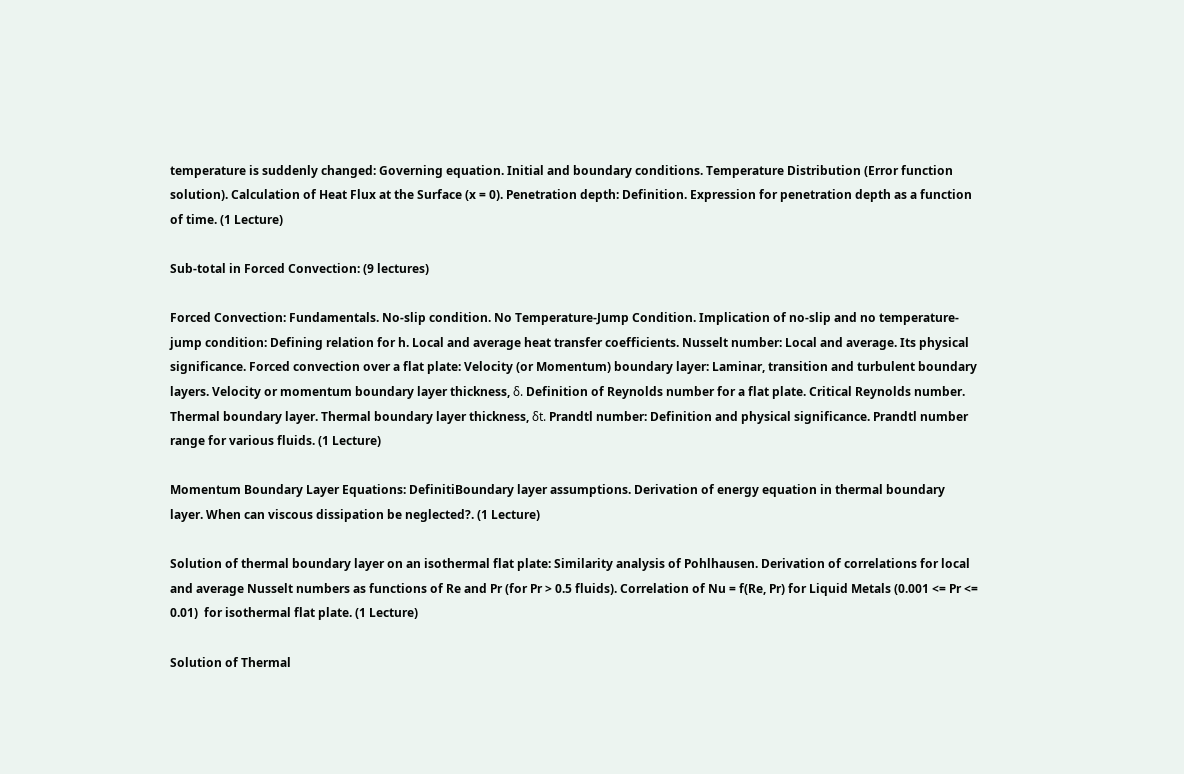temperature is suddenly changed: Governing equation. Initial and boundary conditions. Temperature Distribution (Error function solution). Calculation of Heat Flux at the Surface (x = 0). Penetration depth: Definition. Expression for penetration depth as a function of time. (1 Lecture)

Sub-total in Forced Convection: (9 lectures)

Forced Convection: Fundamentals. No-slip condition. No Temperature-Jump Condition. Implication of no-slip and no temperature-jump condition: Defining relation for h. Local and average heat transfer coefficients. Nusselt number: Local and average. Its physical significance. Forced convection over a flat plate: Velocity (or Momentum) boundary layer: Laminar, transition and turbulent boundary layers. Velocity or momentum boundary layer thickness, δ. Definition of Reynolds number for a flat plate. Critical Reynolds number. Thermal boundary layer. Thermal boundary layer thickness, δt. Prandtl number: Definition and physical significance. Prandtl number range for various fluids. (1 Lecture)

Momentum Boundary Layer Equations: DefinitiBoundary layer assumptions. Derivation of energy equation in thermal boundary layer. When can viscous dissipation be neglected?. (1 Lecture)

Solution of thermal boundary layer on an isothermal flat plate: Similarity analysis of Pohlhausen. Derivation of correlations for local and average Nusselt numbers as functions of Re and Pr (for Pr > 0.5 fluids). Correlation of Nu = f(Re, Pr) for Liquid Metals (0.001 <= Pr <= 0.01)  for isothermal flat plate. (1 Lecture)

Solution of Thermal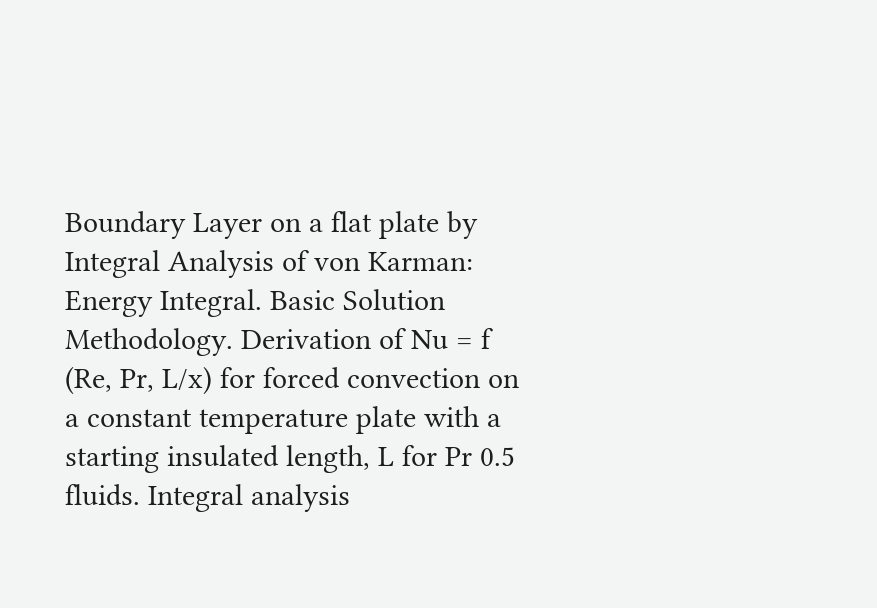Boundary Layer on a flat plate by Integral Analysis of von Karman: Energy Integral. Basic Solution Methodology. Derivation of Nu = f (Re, Pr, L/x) for forced convection on a constant temperature plate with a starting insulated length, L for Pr 0.5 fluids. Integral analysis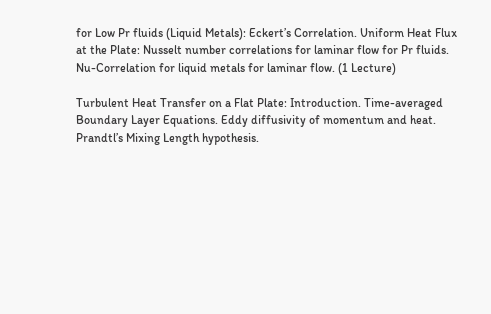for Low Pr fluids (Liquid Metals): Eckert’s Correlation. Uniform Heat Flux at the Plate: Nusselt number correlations for laminar flow for Pr fluids. Nu-Correlation for liquid metals for laminar flow. (1 Lecture)

Turbulent Heat Transfer on a Flat Plate: Introduction. Time-averaged Boundary Layer Equations. Eddy diffusivity of momentum and heat. Prandtl’s Mixing Length hypothesis.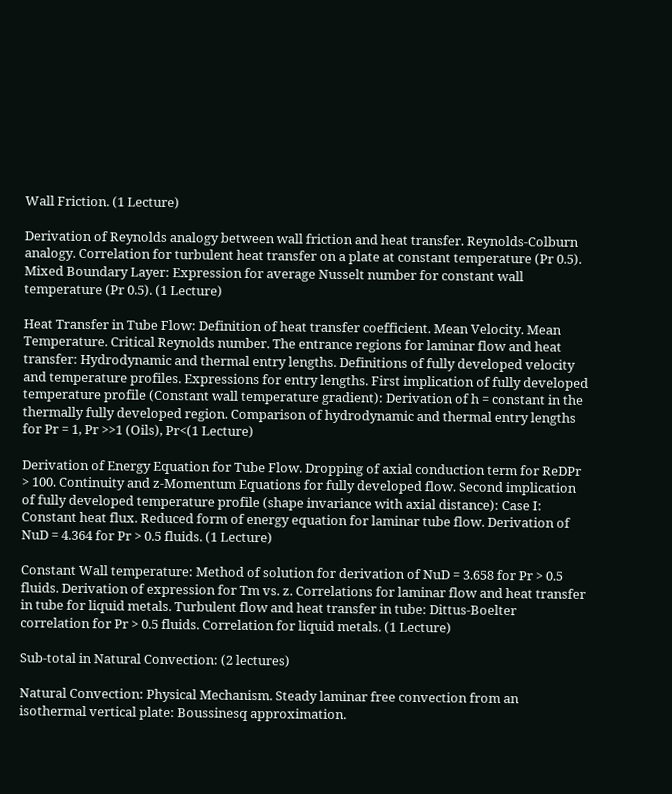Wall Friction. (1 Lecture)

Derivation of Reynolds analogy between wall friction and heat transfer. Reynolds-Colburn analogy. Correlation for turbulent heat transfer on a plate at constant temperature (Pr 0.5). Mixed Boundary Layer: Expression for average Nusselt number for constant wall temperature (Pr 0.5). (1 Lecture)

Heat Transfer in Tube Flow: Definition of heat transfer coefficient. Mean Velocity. Mean Temperature. Critical Reynolds number. The entrance regions for laminar flow and heat transfer: Hydrodynamic and thermal entry lengths. Definitions of fully developed velocity and temperature profiles. Expressions for entry lengths. First implication of fully developed temperature profile (Constant wall temperature gradient): Derivation of h = constant in the thermally fully developed region. Comparison of hydrodynamic and thermal entry lengths for Pr = 1, Pr >>1 (Oils), Pr<(1 Lecture)

Derivation of Energy Equation for Tube Flow. Dropping of axial conduction term for ReDPr > 100. Continuity and z-Momentum Equations for fully developed flow. Second implication of fully developed temperature profile (shape invariance with axial distance): Case I: Constant heat flux. Reduced form of energy equation for laminar tube flow. Derivation of NuD = 4.364 for Pr > 0.5 fluids. (1 Lecture)

Constant Wall temperature: Method of solution for derivation of NuD = 3.658 for Pr > 0.5 fluids. Derivation of expression for Tm vs. z. Correlations for laminar flow and heat transfer in tube for liquid metals. Turbulent flow and heat transfer in tube: Dittus-Boelter correlation for Pr > 0.5 fluids. Correlation for liquid metals. (1 Lecture)

Sub-total in Natural Convection: (2 lectures)

Natural Convection: Physical Mechanism. Steady laminar free convection from an isothermal vertical plate: Boussinesq approximation.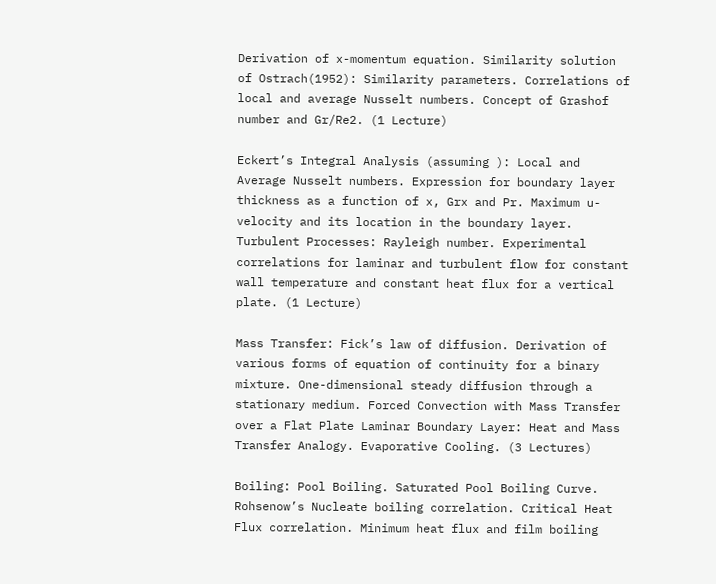Derivation of x-momentum equation. Similarity solution of Ostrach(1952): Similarity parameters. Correlations of local and average Nusselt numbers. Concept of Grashof number and Gr/Re2. (1 Lecture)

Eckert’s Integral Analysis (assuming ): Local and Average Nusselt numbers. Expression for boundary layer thickness as a function of x, Grx and Pr. Maximum u-velocity and its location in the boundary layer. Turbulent Processes: Rayleigh number. Experimental correlations for laminar and turbulent flow for constant wall temperature and constant heat flux for a vertical plate. (1 Lecture)

Mass Transfer: Fick’s law of diffusion. Derivation of various forms of equation of continuity for a binary mixture. One-dimensional steady diffusion through a stationary medium. Forced Convection with Mass Transfer over a Flat Plate Laminar Boundary Layer: Heat and Mass Transfer Analogy. Evaporative Cooling. (3 Lectures)

Boiling: Pool Boiling. Saturated Pool Boiling Curve. Rohsenow’s Nucleate boiling correlation. Critical Heat Flux correlation. Minimum heat flux and film boiling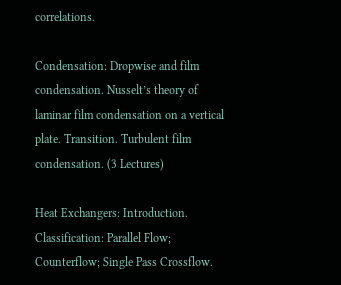correlations.

Condensation: Dropwise and film condensation. Nusselt’s theory of laminar film condensation on a vertical plate. Transition. Turbulent film condensation. (3 Lectures)

Heat Exchangers: Introduction. Classification: Parallel Flow; Counterflow; Single Pass Crossflow.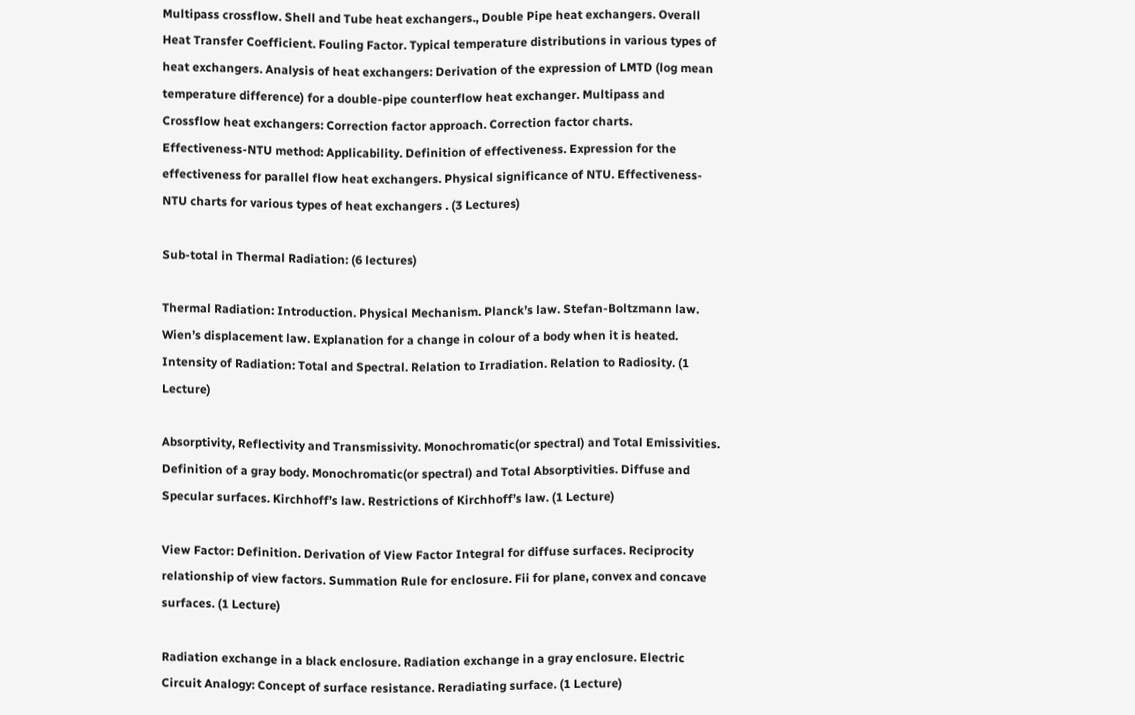Multipass crossflow. Shell and Tube heat exchangers., Double Pipe heat exchangers. Overall Heat Transfer Coefficient. Fouling Factor. Typical temperature distributions in various types of heat exchangers. Analysis of heat exchangers: Derivation of the expression of LMTD (log mean temperature difference) for a double-pipe counterflow heat exchanger. Multipass and Crossflow heat exchangers: Correction factor approach. Correction factor charts.
Effectiveness-NTU method: Applicability. Definition of effectiveness. Expression for the effectiveness for parallel flow heat exchangers. Physical significance of NTU. Effectiveness-NTU charts for various types of heat exchangers . (3 Lectures)

Sub-total in Thermal Radiation: (6 lectures)

Thermal Radiation: Introduction. Physical Mechanism. Planck’s law. Stefan-Boltzmann law. Wien’s displacement law. Explanation for a change in colour of a body when it is heated. Intensity of Radiation: Total and Spectral. Relation to Irradiation. Relation to Radiosity. (1 Lecture)

Absorptivity, Reflectivity and Transmissivity. Monochromatic(or spectral) and Total Emissivities. Definition of a gray body. Monochromatic(or spectral) and Total Absorptivities. Diffuse and Specular surfaces. Kirchhoff’s law. Restrictions of Kirchhoff’s law. (1 Lecture)

View Factor: Definition. Derivation of View Factor Integral for diffuse surfaces. Reciprocity relationship of view factors. Summation Rule for enclosure. Fii for plane, convex and concave surfaces. (1 Lecture)

Radiation exchange in a black enclosure. Radiation exchange in a gray enclosure. Electric Circuit Analogy: Concept of surface resistance. Reradiating surface. (1 Lecture)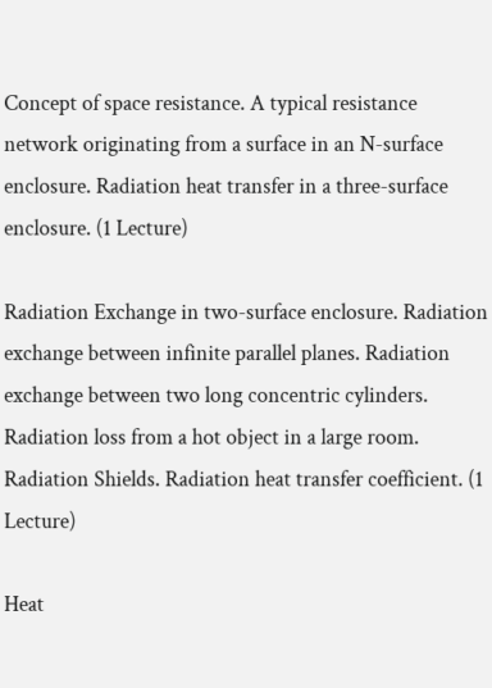Concept of space resistance. A typical resistance network originating from a surface in an N-surface enclosure. Radiation heat transfer in a three-surface enclosure. (1 Lecture)

Radiation Exchange in two-surface enclosure. Radiation exchange between infinite parallel planes. Radiation exchange between two long concentric cylinders. Radiation loss from a hot object in a large room. Radiation Shields. Radiation heat transfer coefficient. (1 Lecture)

Heat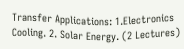Transfer Applications: 1.Electronics Cooling. 2. Solar Energy. (2 Lectures)